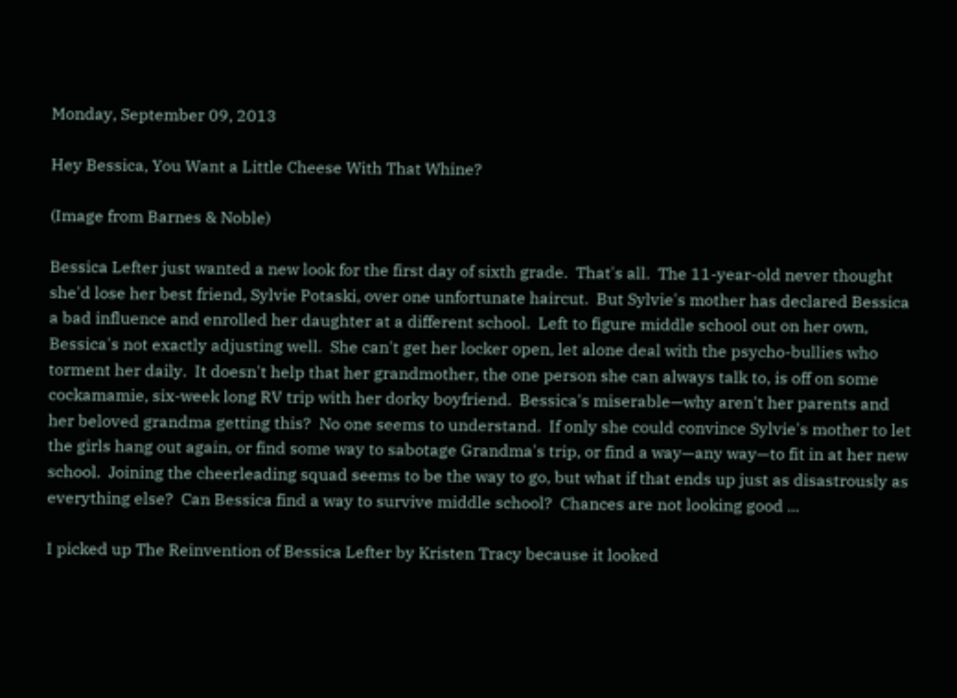Monday, September 09, 2013

Hey Bessica, You Want a Little Cheese With That Whine?

(Image from Barnes & Noble)

Bessica Lefter just wanted a new look for the first day of sixth grade.  That's all.  The 11-year-old never thought she'd lose her best friend, Sylvie Potaski, over one unfortunate haircut.  But Sylvie's mother has declared Bessica a bad influence and enrolled her daughter at a different school.  Left to figure middle school out on her own, Bessica's not exactly adjusting well.  She can't get her locker open, let alone deal with the psycho-bullies who torment her daily.  It doesn't help that her grandmother, the one person she can always talk to, is off on some cockamamie, six-week long RV trip with her dorky boyfriend.  Bessica's miserable—why aren't her parents and her beloved grandma getting this?  No one seems to understand.  If only she could convince Sylvie's mother to let the girls hang out again, or find some way to sabotage Grandma's trip, or find a way—any way—to fit in at her new school.  Joining the cheerleading squad seems to be the way to go, but what if that ends up just as disastrously as everything else?  Can Bessica find a way to survive middle school?  Chances are not looking good ...

I picked up The Reinvention of Bessica Lefter by Kristen Tracy because it looked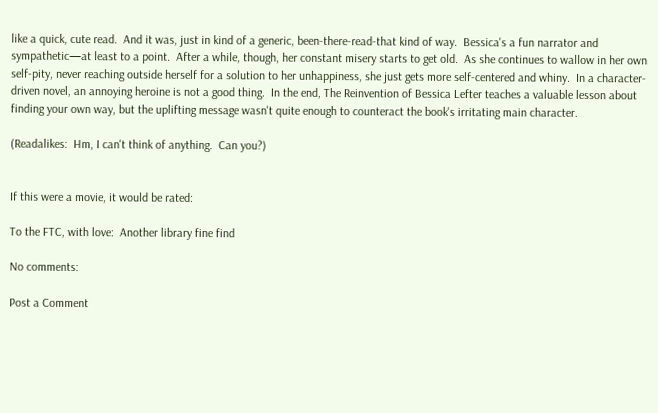like a quick, cute read.  And it was, just in kind of a generic, been-there-read-that kind of way.  Bessica's a fun narrator and sympathetic—at least to a point.  After a while, though, her constant misery starts to get old.  As she continues to wallow in her own self-pity, never reaching outside herself for a solution to her unhappiness, she just gets more self-centered and whiny.  In a character-driven novel, an annoying heroine is not a good thing.  In the end, The Reinvention of Bessica Lefter teaches a valuable lesson about finding your own way, but the uplifting message wasn't quite enough to counteract the book's irritating main character.

(Readalikes:  Hm, I can't think of anything.  Can you?)


If this were a movie, it would be rated:

To the FTC, with love:  Another library fine find

No comments:

Post a Comment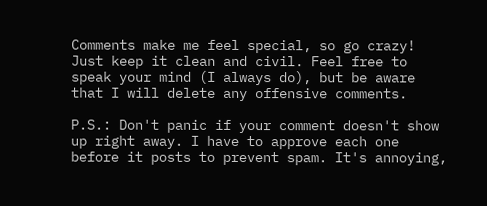Comments make me feel special, so go crazy! Just keep it clean and civil. Feel free to speak your mind (I always do), but be aware that I will delete any offensive comments.

P.S.: Don't panic if your comment doesn't show up right away. I have to approve each one before it posts to prevent spam. It's annoying,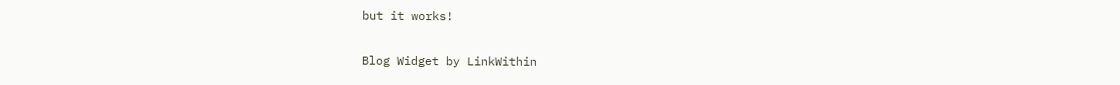but it works!

Blog Widget by LinkWithin